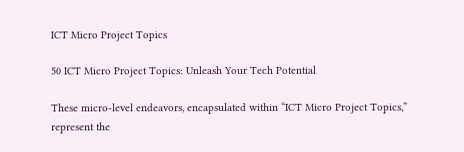ICT Micro Project Topics

50 ICT Micro Project Topics: Unleash Your Tech Potential

These micro-level endeavors, encapsulated within “ICT Micro Project Topics,” represent the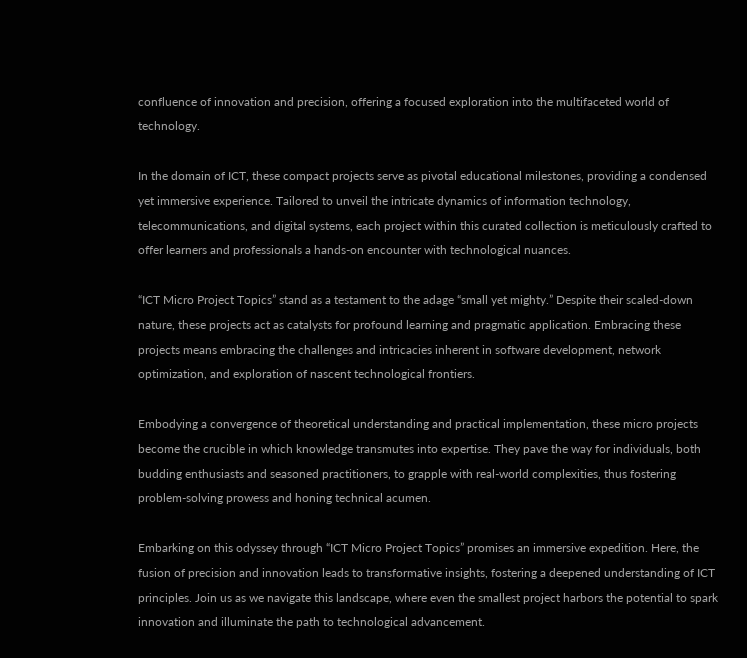confluence of innovation and precision, offering a focused exploration into the multifaceted world of technology.

In the domain of ICT, these compact projects serve as pivotal educational milestones, providing a condensed yet immersive experience. Tailored to unveil the intricate dynamics of information technology, telecommunications, and digital systems, each project within this curated collection is meticulously crafted to offer learners and professionals a hands-on encounter with technological nuances.

“ICT Micro Project Topics” stand as a testament to the adage “small yet mighty.” Despite their scaled-down nature, these projects act as catalysts for profound learning and pragmatic application. Embracing these projects means embracing the challenges and intricacies inherent in software development, network optimization, and exploration of nascent technological frontiers.

Embodying a convergence of theoretical understanding and practical implementation, these micro projects become the crucible in which knowledge transmutes into expertise. They pave the way for individuals, both budding enthusiasts and seasoned practitioners, to grapple with real-world complexities, thus fostering problem-solving prowess and honing technical acumen.

Embarking on this odyssey through “ICT Micro Project Topics” promises an immersive expedition. Here, the fusion of precision and innovation leads to transformative insights, fostering a deepened understanding of ICT principles. Join us as we navigate this landscape, where even the smallest project harbors the potential to spark innovation and illuminate the path to technological advancement.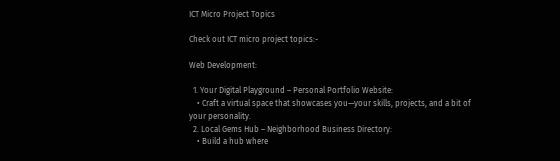ICT Micro Project Topics

Check out ICT micro project topics:-

Web Development:

  1. Your Digital Playground – Personal Portfolio Website:
    • Craft a virtual space that showcases you—your skills, projects, and a bit of your personality.
  2. Local Gems Hub – Neighborhood Business Directory:
    • Build a hub where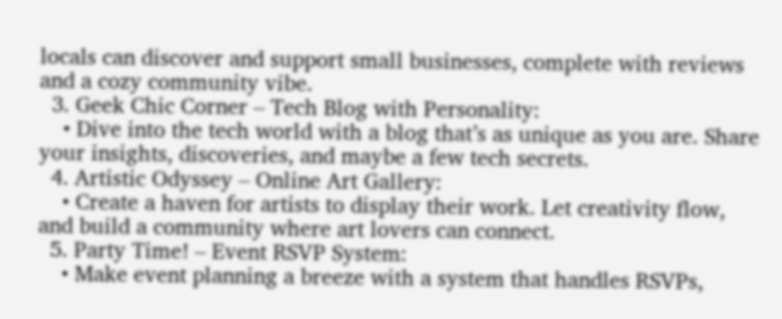locals can discover and support small businesses, complete with reviews and a cozy community vibe.
  3. Geek Chic Corner – Tech Blog with Personality:
    • Dive into the tech world with a blog that’s as unique as you are. Share your insights, discoveries, and maybe a few tech secrets.
  4. Artistic Odyssey – Online Art Gallery:
    • Create a haven for artists to display their work. Let creativity flow, and build a community where art lovers can connect.
  5. Party Time! – Event RSVP System:
    • Make event planning a breeze with a system that handles RSVPs,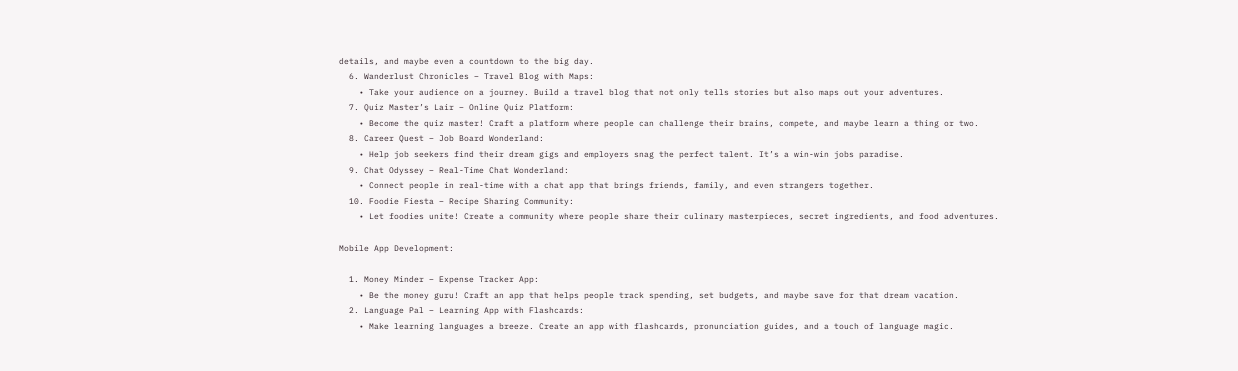details, and maybe even a countdown to the big day.
  6. Wanderlust Chronicles – Travel Blog with Maps:
    • Take your audience on a journey. Build a travel blog that not only tells stories but also maps out your adventures.
  7. Quiz Master’s Lair – Online Quiz Platform:
    • Become the quiz master! Craft a platform where people can challenge their brains, compete, and maybe learn a thing or two.
  8. Career Quest – Job Board Wonderland:
    • Help job seekers find their dream gigs and employers snag the perfect talent. It’s a win-win jobs paradise.
  9. Chat Odyssey – Real-Time Chat Wonderland:
    • Connect people in real-time with a chat app that brings friends, family, and even strangers together.
  10. Foodie Fiesta – Recipe Sharing Community:
    • Let foodies unite! Create a community where people share their culinary masterpieces, secret ingredients, and food adventures.

Mobile App Development:

  1. Money Minder – Expense Tracker App:
    • Be the money guru! Craft an app that helps people track spending, set budgets, and maybe save for that dream vacation.
  2. Language Pal – Learning App with Flashcards:
    • Make learning languages a breeze. Create an app with flashcards, pronunciation guides, and a touch of language magic.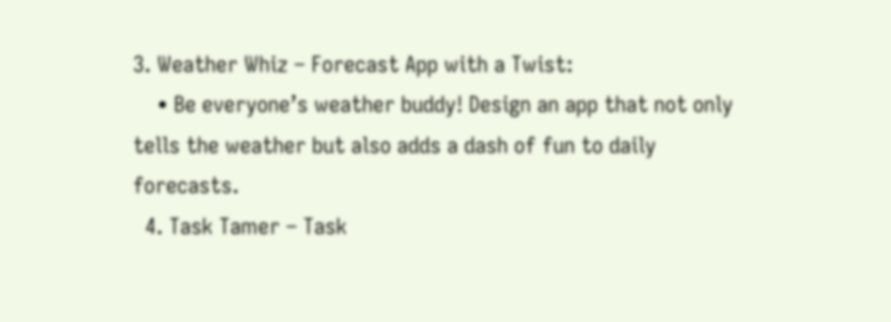3. Weather Whiz – Forecast App with a Twist:
    • Be everyone’s weather buddy! Design an app that not only tells the weather but also adds a dash of fun to daily forecasts.
  4. Task Tamer – Task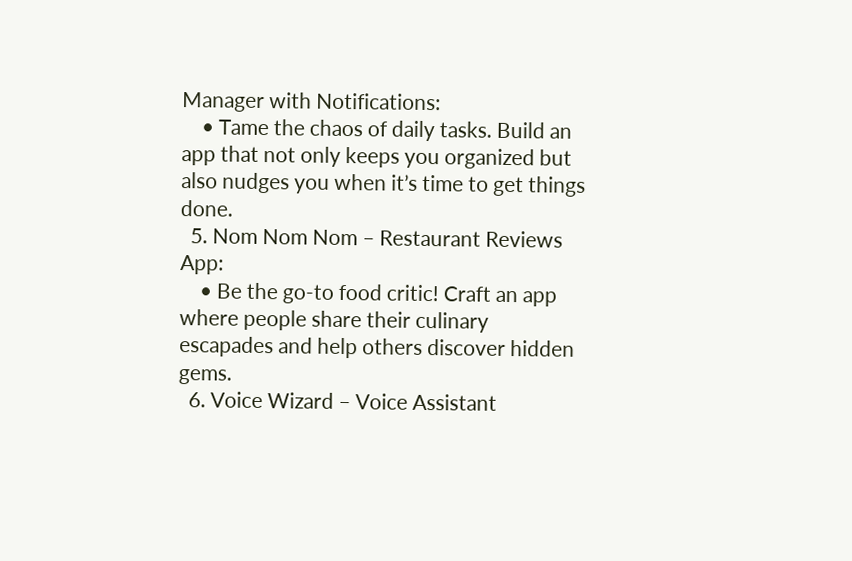Manager with Notifications:
    • Tame the chaos of daily tasks. Build an app that not only keeps you organized but also nudges you when it’s time to get things done.
  5. Nom Nom Nom – Restaurant Reviews App:
    • Be the go-to food critic! Craft an app where people share their culinary escapades and help others discover hidden gems.
  6. Voice Wizard – Voice Assistant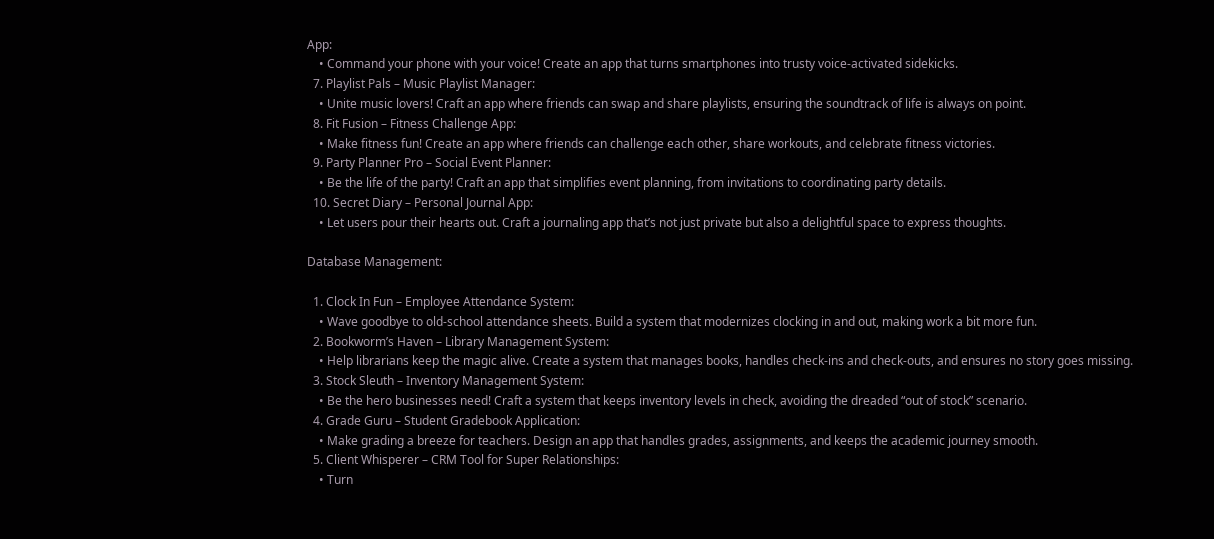App:
    • Command your phone with your voice! Create an app that turns smartphones into trusty voice-activated sidekicks.
  7. Playlist Pals – Music Playlist Manager:
    • Unite music lovers! Craft an app where friends can swap and share playlists, ensuring the soundtrack of life is always on point.
  8. Fit Fusion – Fitness Challenge App:
    • Make fitness fun! Create an app where friends can challenge each other, share workouts, and celebrate fitness victories.
  9. Party Planner Pro – Social Event Planner:
    • Be the life of the party! Craft an app that simplifies event planning, from invitations to coordinating party details.
  10. Secret Diary – Personal Journal App:
    • Let users pour their hearts out. Craft a journaling app that’s not just private but also a delightful space to express thoughts.

Database Management:

  1. Clock In Fun – Employee Attendance System:
    • Wave goodbye to old-school attendance sheets. Build a system that modernizes clocking in and out, making work a bit more fun.
  2. Bookworm’s Haven – Library Management System:
    • Help librarians keep the magic alive. Create a system that manages books, handles check-ins and check-outs, and ensures no story goes missing.
  3. Stock Sleuth – Inventory Management System:
    • Be the hero businesses need! Craft a system that keeps inventory levels in check, avoiding the dreaded “out of stock” scenario.
  4. Grade Guru – Student Gradebook Application:
    • Make grading a breeze for teachers. Design an app that handles grades, assignments, and keeps the academic journey smooth.
  5. Client Whisperer – CRM Tool for Super Relationships:
    • Turn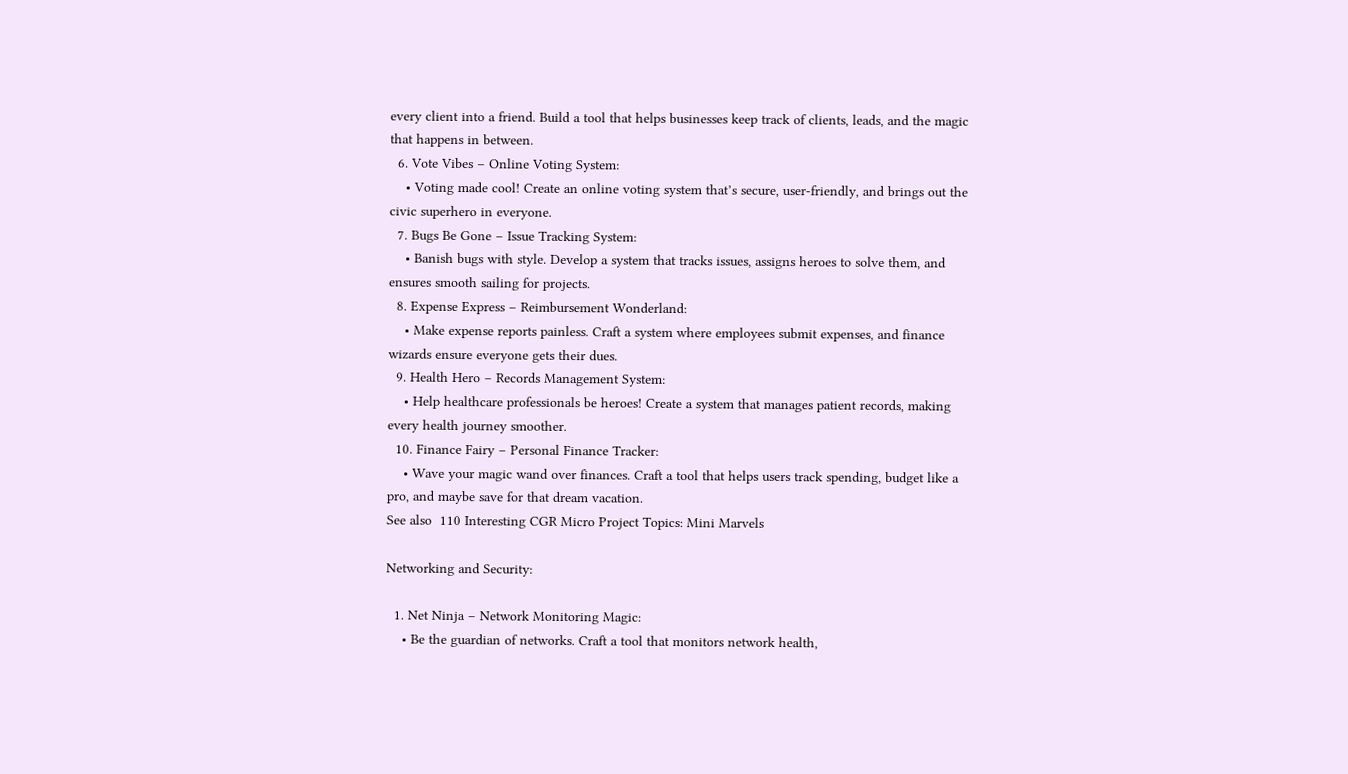every client into a friend. Build a tool that helps businesses keep track of clients, leads, and the magic that happens in between.
  6. Vote Vibes – Online Voting System:
    • Voting made cool! Create an online voting system that’s secure, user-friendly, and brings out the civic superhero in everyone.
  7. Bugs Be Gone – Issue Tracking System:
    • Banish bugs with style. Develop a system that tracks issues, assigns heroes to solve them, and ensures smooth sailing for projects.
  8. Expense Express – Reimbursement Wonderland:
    • Make expense reports painless. Craft a system where employees submit expenses, and finance wizards ensure everyone gets their dues.
  9. Health Hero – Records Management System:
    • Help healthcare professionals be heroes! Create a system that manages patient records, making every health journey smoother.
  10. Finance Fairy – Personal Finance Tracker:
    • Wave your magic wand over finances. Craft a tool that helps users track spending, budget like a pro, and maybe save for that dream vacation.
See also  110 Interesting CGR Micro Project Topics: Mini Marvels

Networking and Security:

  1. Net Ninja – Network Monitoring Magic:
    • Be the guardian of networks. Craft a tool that monitors network health,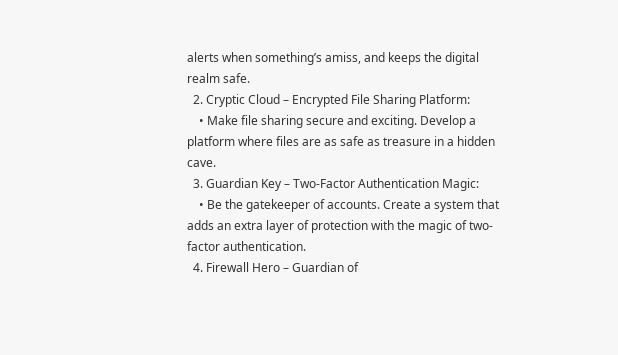alerts when something’s amiss, and keeps the digital realm safe.
  2. Cryptic Cloud – Encrypted File Sharing Platform:
    • Make file sharing secure and exciting. Develop a platform where files are as safe as treasure in a hidden cave.
  3. Guardian Key – Two-Factor Authentication Magic:
    • Be the gatekeeper of accounts. Create a system that adds an extra layer of protection with the magic of two-factor authentication.
  4. Firewall Hero – Guardian of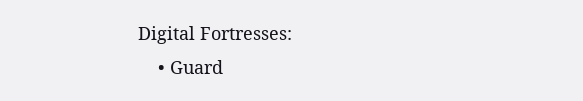Digital Fortresses:
    • Guard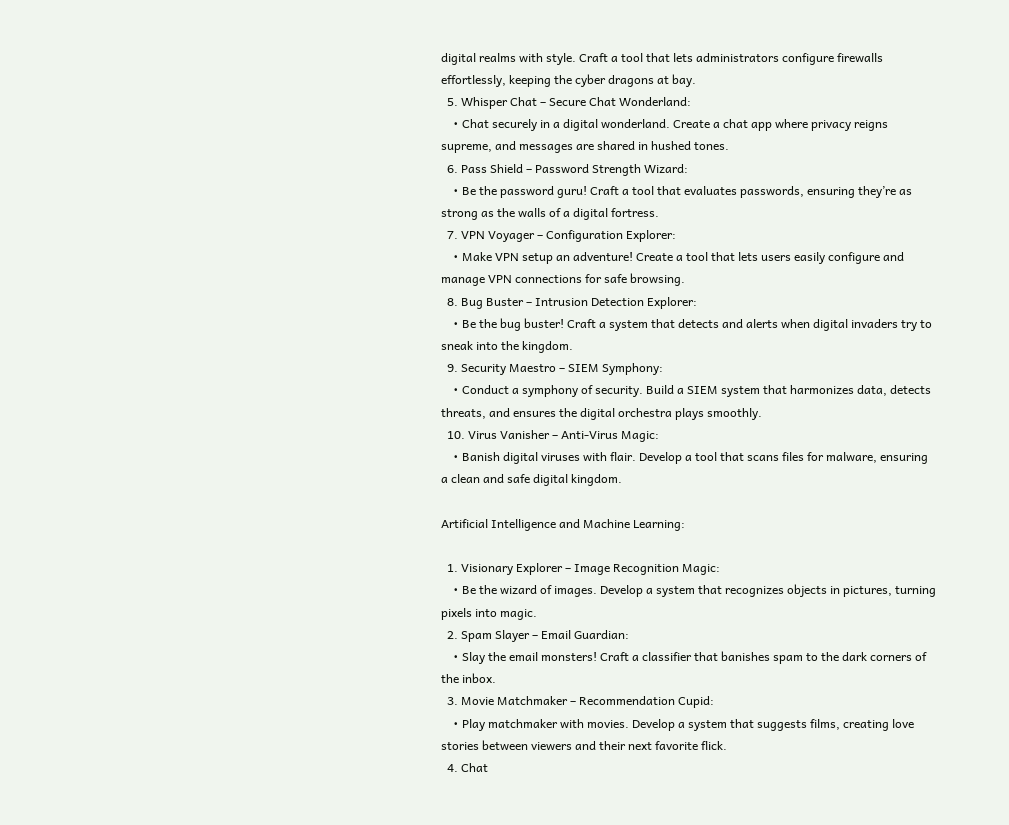digital realms with style. Craft a tool that lets administrators configure firewalls effortlessly, keeping the cyber dragons at bay.
  5. Whisper Chat – Secure Chat Wonderland:
    • Chat securely in a digital wonderland. Create a chat app where privacy reigns supreme, and messages are shared in hushed tones.
  6. Pass Shield – Password Strength Wizard:
    • Be the password guru! Craft a tool that evaluates passwords, ensuring they’re as strong as the walls of a digital fortress.
  7. VPN Voyager – Configuration Explorer:
    • Make VPN setup an adventure! Create a tool that lets users easily configure and manage VPN connections for safe browsing.
  8. Bug Buster – Intrusion Detection Explorer:
    • Be the bug buster! Craft a system that detects and alerts when digital invaders try to sneak into the kingdom.
  9. Security Maestro – SIEM Symphony:
    • Conduct a symphony of security. Build a SIEM system that harmonizes data, detects threats, and ensures the digital orchestra plays smoothly.
  10. Virus Vanisher – Anti-Virus Magic:
    • Banish digital viruses with flair. Develop a tool that scans files for malware, ensuring a clean and safe digital kingdom.

Artificial Intelligence and Machine Learning:

  1. Visionary Explorer – Image Recognition Magic:
    • Be the wizard of images. Develop a system that recognizes objects in pictures, turning pixels into magic.
  2. Spam Slayer – Email Guardian:
    • Slay the email monsters! Craft a classifier that banishes spam to the dark corners of the inbox.
  3. Movie Matchmaker – Recommendation Cupid:
    • Play matchmaker with movies. Develop a system that suggests films, creating love stories between viewers and their next favorite flick.
  4. Chat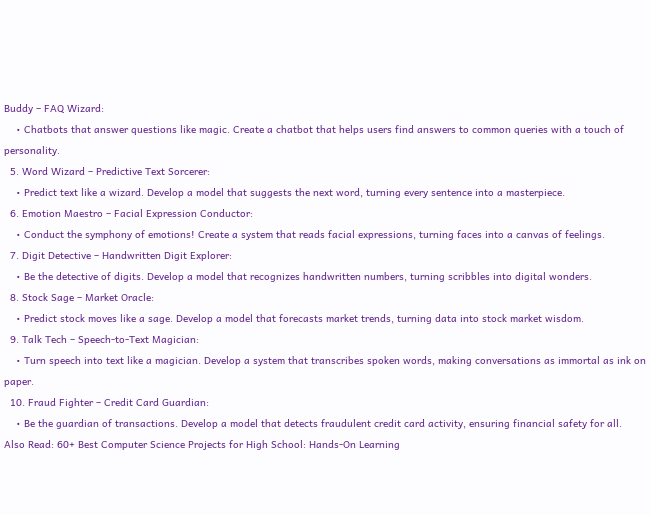Buddy – FAQ Wizard:
    • Chatbots that answer questions like magic. Create a chatbot that helps users find answers to common queries with a touch of personality.
  5. Word Wizard – Predictive Text Sorcerer:
    • Predict text like a wizard. Develop a model that suggests the next word, turning every sentence into a masterpiece.
  6. Emotion Maestro – Facial Expression Conductor:
    • Conduct the symphony of emotions! Create a system that reads facial expressions, turning faces into a canvas of feelings.
  7. Digit Detective – Handwritten Digit Explorer:
    • Be the detective of digits. Develop a model that recognizes handwritten numbers, turning scribbles into digital wonders.
  8. Stock Sage – Market Oracle:
    • Predict stock moves like a sage. Develop a model that forecasts market trends, turning data into stock market wisdom.
  9. Talk Tech – Speech-to-Text Magician:
    • Turn speech into text like a magician. Develop a system that transcribes spoken words, making conversations as immortal as ink on paper.
  10. Fraud Fighter – Credit Card Guardian:
    • Be the guardian of transactions. Develop a model that detects fraudulent credit card activity, ensuring financial safety for all.
Also Read: 60+ Best Computer Science Projects for High School: Hands-On Learning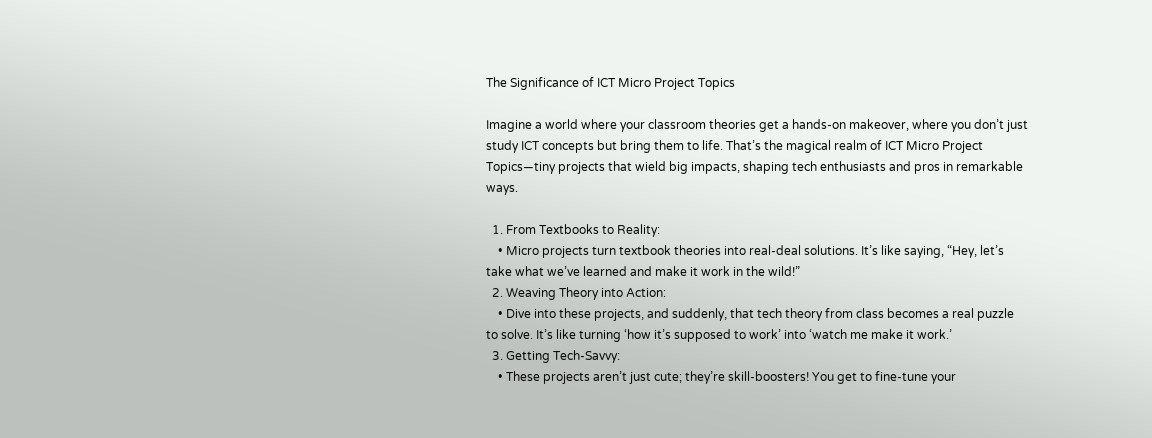The Significance of ICT Micro Project Topics

Imagine a world where your classroom theories get a hands-on makeover, where you don’t just study ICT concepts but bring them to life. That’s the magical realm of ICT Micro Project Topics—tiny projects that wield big impacts, shaping tech enthusiasts and pros in remarkable ways.

  1. From Textbooks to Reality:
    • Micro projects turn textbook theories into real-deal solutions. It’s like saying, “Hey, let’s take what we’ve learned and make it work in the wild!”
  2. Weaving Theory into Action:
    • Dive into these projects, and suddenly, that tech theory from class becomes a real puzzle to solve. It’s like turning ‘how it’s supposed to work’ into ‘watch me make it work.’
  3. Getting Tech-Savvy:
    • These projects aren’t just cute; they’re skill-boosters! You get to fine-tune your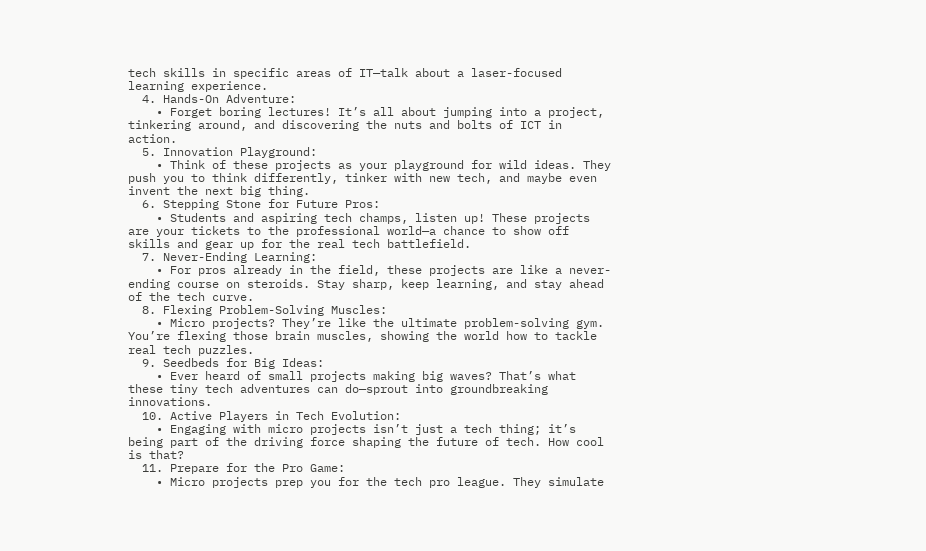tech skills in specific areas of IT—talk about a laser-focused learning experience.
  4. Hands-On Adventure:
    • Forget boring lectures! It’s all about jumping into a project, tinkering around, and discovering the nuts and bolts of ICT in action.
  5. Innovation Playground:
    • Think of these projects as your playground for wild ideas. They push you to think differently, tinker with new tech, and maybe even invent the next big thing.
  6. Stepping Stone for Future Pros:
    • Students and aspiring tech champs, listen up! These projects are your tickets to the professional world—a chance to show off skills and gear up for the real tech battlefield.
  7. Never-Ending Learning:
    • For pros already in the field, these projects are like a never-ending course on steroids. Stay sharp, keep learning, and stay ahead of the tech curve.
  8. Flexing Problem-Solving Muscles:
    • Micro projects? They’re like the ultimate problem-solving gym. You’re flexing those brain muscles, showing the world how to tackle real tech puzzles.
  9. Seedbeds for Big Ideas:
    • Ever heard of small projects making big waves? That’s what these tiny tech adventures can do—sprout into groundbreaking innovations.
  10. Active Players in Tech Evolution:
    • Engaging with micro projects isn’t just a tech thing; it’s being part of the driving force shaping the future of tech. How cool is that?
  11. Prepare for the Pro Game:
    • Micro projects prep you for the tech pro league. They simulate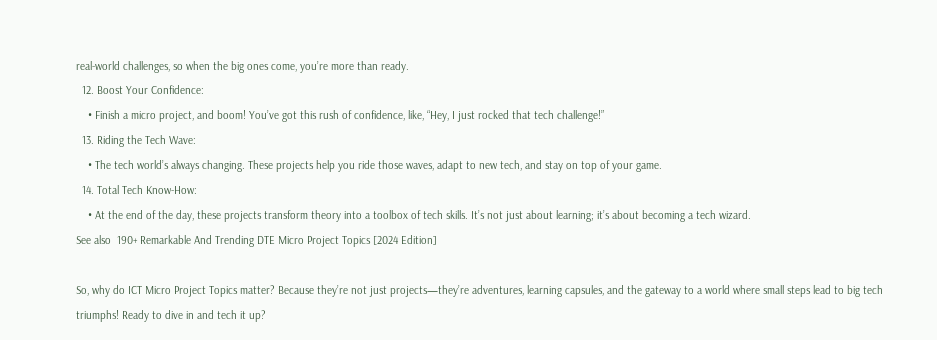real-world challenges, so when the big ones come, you’re more than ready.
  12. Boost Your Confidence:
    • Finish a micro project, and boom! You’ve got this rush of confidence, like, “Hey, I just rocked that tech challenge!”
  13. Riding the Tech Wave:
    • The tech world’s always changing. These projects help you ride those waves, adapt to new tech, and stay on top of your game.
  14. Total Tech Know-How:
    • At the end of the day, these projects transform theory into a toolbox of tech skills. It’s not just about learning; it’s about becoming a tech wizard.
See also  190+ Remarkable And Trending DTE Micro Project Topics [2024 Edition]

So, why do ICT Micro Project Topics matter? Because they’re not just projects—they’re adventures, learning capsules, and the gateway to a world where small steps lead to big tech triumphs! Ready to dive in and tech it up?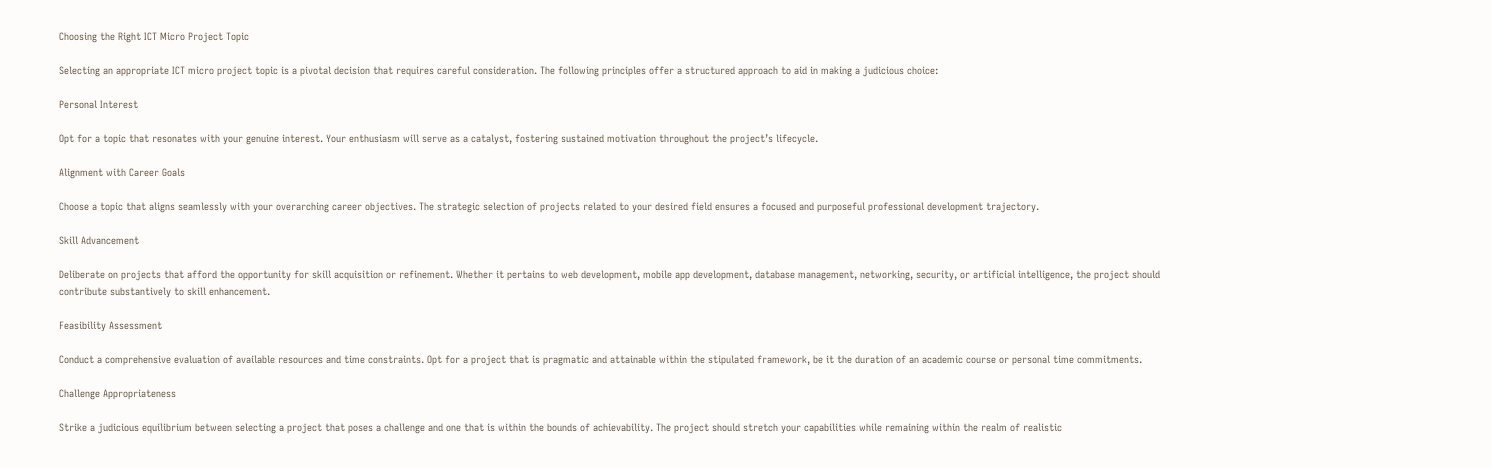Choosing the Right ICT Micro Project Topic

Selecting an appropriate ICT micro project topic is a pivotal decision that requires careful consideration. The following principles offer a structured approach to aid in making a judicious choice:

Personal Interest

Opt for a topic that resonates with your genuine interest. Your enthusiasm will serve as a catalyst, fostering sustained motivation throughout the project’s lifecycle.

Alignment with Career Goals

Choose a topic that aligns seamlessly with your overarching career objectives. The strategic selection of projects related to your desired field ensures a focused and purposeful professional development trajectory.

Skill Advancement

Deliberate on projects that afford the opportunity for skill acquisition or refinement. Whether it pertains to web development, mobile app development, database management, networking, security, or artificial intelligence, the project should contribute substantively to skill enhancement.

Feasibility Assessment

Conduct a comprehensive evaluation of available resources and time constraints. Opt for a project that is pragmatic and attainable within the stipulated framework, be it the duration of an academic course or personal time commitments.

Challenge Appropriateness

Strike a judicious equilibrium between selecting a project that poses a challenge and one that is within the bounds of achievability. The project should stretch your capabilities while remaining within the realm of realistic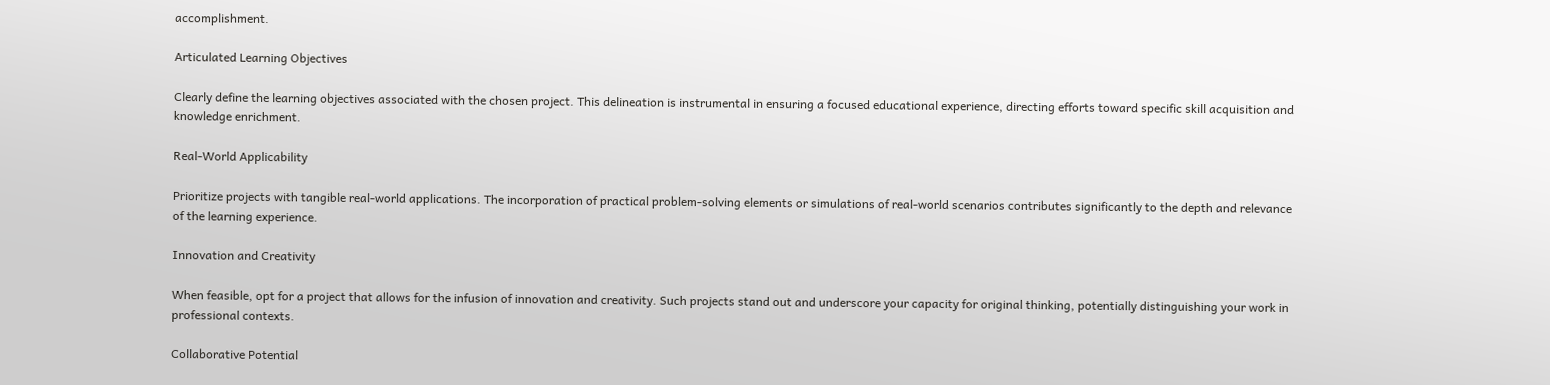accomplishment.

Articulated Learning Objectives

Clearly define the learning objectives associated with the chosen project. This delineation is instrumental in ensuring a focused educational experience, directing efforts toward specific skill acquisition and knowledge enrichment.

Real-World Applicability

Prioritize projects with tangible real-world applications. The incorporation of practical problem-solving elements or simulations of real-world scenarios contributes significantly to the depth and relevance of the learning experience.

Innovation and Creativity

When feasible, opt for a project that allows for the infusion of innovation and creativity. Such projects stand out and underscore your capacity for original thinking, potentially distinguishing your work in professional contexts.

Collaborative Potential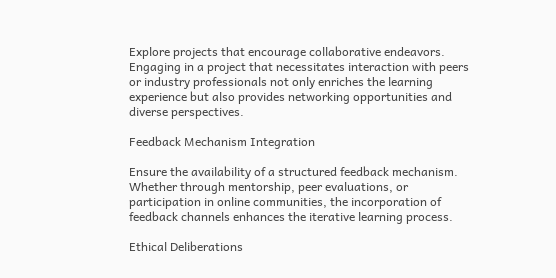Explore projects that encourage collaborative endeavors. Engaging in a project that necessitates interaction with peers or industry professionals not only enriches the learning experience but also provides networking opportunities and diverse perspectives.

Feedback Mechanism Integration

Ensure the availability of a structured feedback mechanism. Whether through mentorship, peer evaluations, or participation in online communities, the incorporation of feedback channels enhances the iterative learning process.

Ethical Deliberations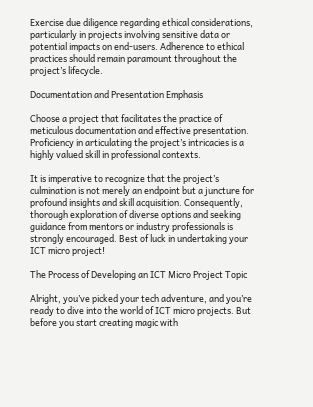Exercise due diligence regarding ethical considerations, particularly in projects involving sensitive data or potential impacts on end-users. Adherence to ethical practices should remain paramount throughout the project’s lifecycle.

Documentation and Presentation Emphasis

Choose a project that facilitates the practice of meticulous documentation and effective presentation. Proficiency in articulating the project’s intricacies is a highly valued skill in professional contexts.

It is imperative to recognize that the project’s culmination is not merely an endpoint but a juncture for profound insights and skill acquisition. Consequently, thorough exploration of diverse options and seeking guidance from mentors or industry professionals is strongly encouraged. Best of luck in undertaking your ICT micro project!

The Process of Developing an ICT Micro Project Topic

Alright, you’ve picked your tech adventure, and you’re ready to dive into the world of ICT micro projects. But before you start creating magic with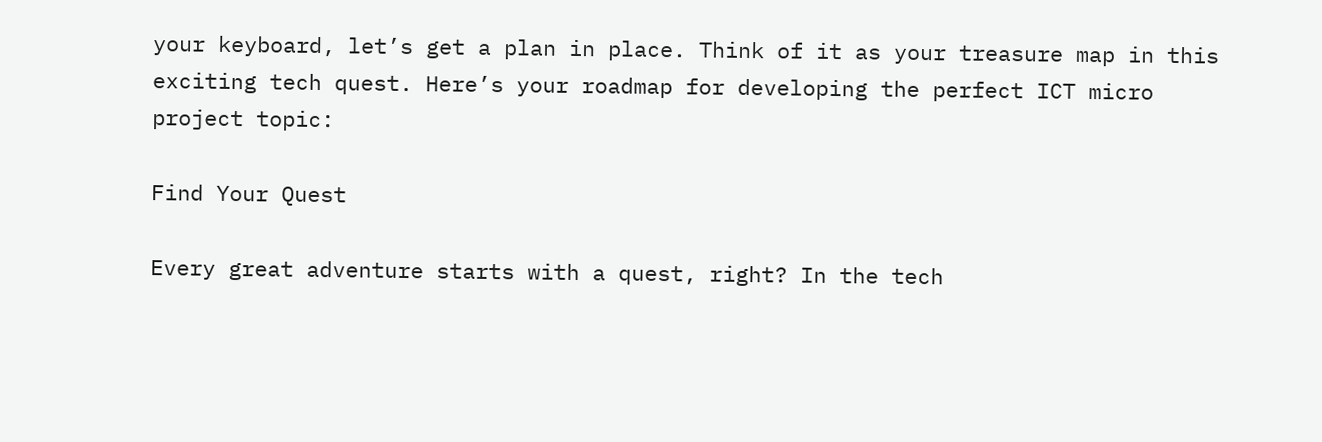your keyboard, let’s get a plan in place. Think of it as your treasure map in this exciting tech quest. Here’s your roadmap for developing the perfect ICT micro project topic:

Find Your Quest

Every great adventure starts with a quest, right? In the tech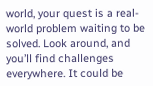world, your quest is a real-world problem waiting to be solved. Look around, and you’ll find challenges everywhere. It could be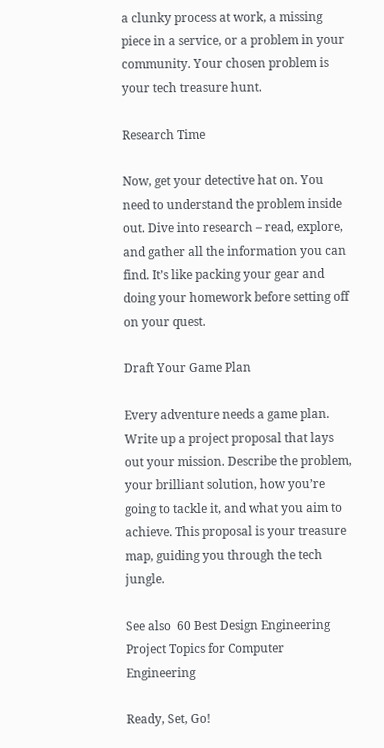a clunky process at work, a missing piece in a service, or a problem in your community. Your chosen problem is your tech treasure hunt.

Research Time

Now, get your detective hat on. You need to understand the problem inside out. Dive into research – read, explore, and gather all the information you can find. It’s like packing your gear and doing your homework before setting off on your quest.

Draft Your Game Plan

Every adventure needs a game plan. Write up a project proposal that lays out your mission. Describe the problem, your brilliant solution, how you’re going to tackle it, and what you aim to achieve. This proposal is your treasure map, guiding you through the tech jungle.

See also  60 Best Design Engineering Project Topics for Computer Engineering

Ready, Set, Go!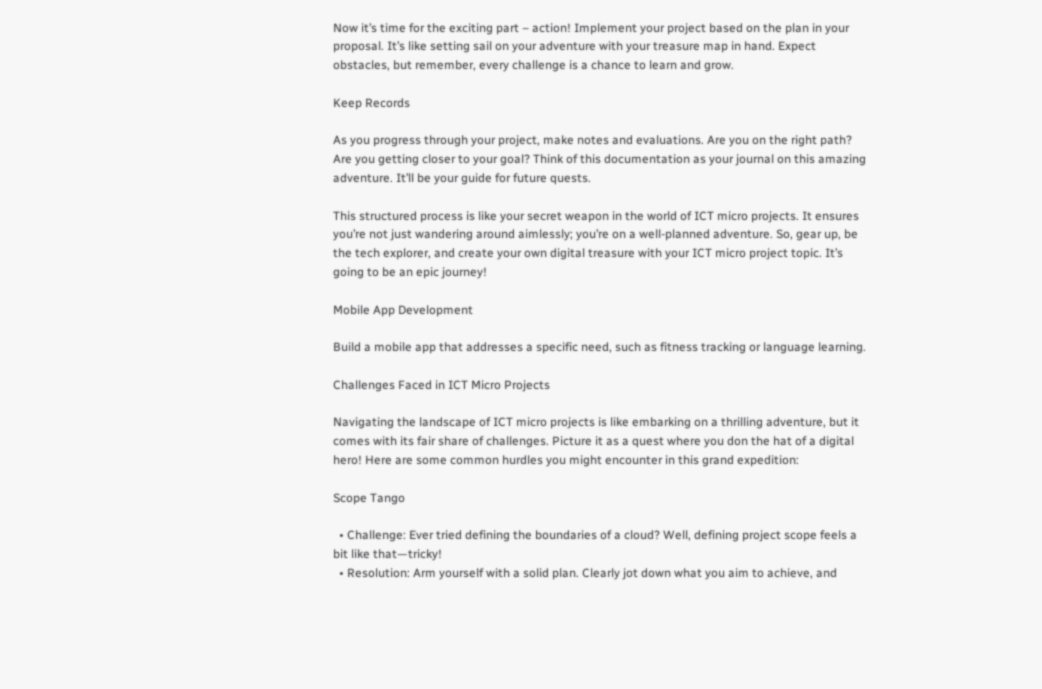Now it’s time for the exciting part – action! Implement your project based on the plan in your proposal. It’s like setting sail on your adventure with your treasure map in hand. Expect obstacles, but remember, every challenge is a chance to learn and grow.

Keep Records

As you progress through your project, make notes and evaluations. Are you on the right path? Are you getting closer to your goal? Think of this documentation as your journal on this amazing adventure. It’ll be your guide for future quests.

This structured process is like your secret weapon in the world of ICT micro projects. It ensures you’re not just wandering around aimlessly; you’re on a well-planned adventure. So, gear up, be the tech explorer, and create your own digital treasure with your ICT micro project topic. It’s going to be an epic journey!

Mobile App Development

Build a mobile app that addresses a specific need, such as fitness tracking or language learning.

Challenges Faced in ICT Micro Projects

Navigating the landscape of ICT micro projects is like embarking on a thrilling adventure, but it comes with its fair share of challenges. Picture it as a quest where you don the hat of a digital hero! Here are some common hurdles you might encounter in this grand expedition:

Scope Tango

  • Challenge: Ever tried defining the boundaries of a cloud? Well, defining project scope feels a bit like that—tricky!
  • Resolution: Arm yourself with a solid plan. Clearly jot down what you aim to achieve, and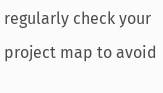regularly check your project map to avoid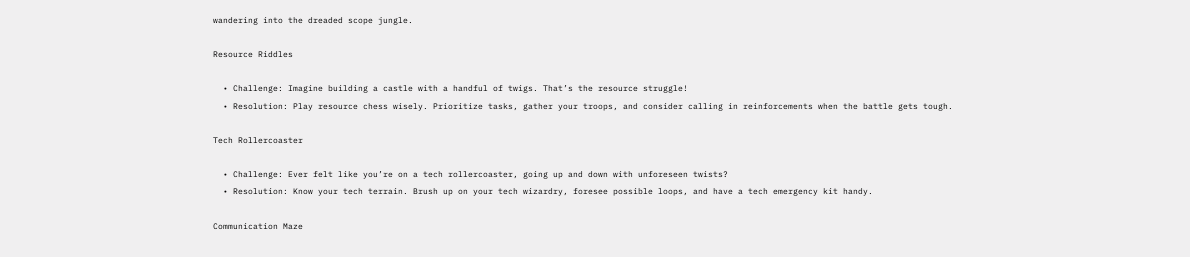wandering into the dreaded scope jungle.

Resource Riddles

  • Challenge: Imagine building a castle with a handful of twigs. That’s the resource struggle!
  • Resolution: Play resource chess wisely. Prioritize tasks, gather your troops, and consider calling in reinforcements when the battle gets tough.

Tech Rollercoaster

  • Challenge: Ever felt like you’re on a tech rollercoaster, going up and down with unforeseen twists?
  • Resolution: Know your tech terrain. Brush up on your tech wizardry, foresee possible loops, and have a tech emergency kit handy.

Communication Maze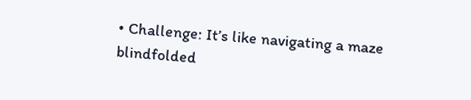• Challenge: It’s like navigating a maze blindfolded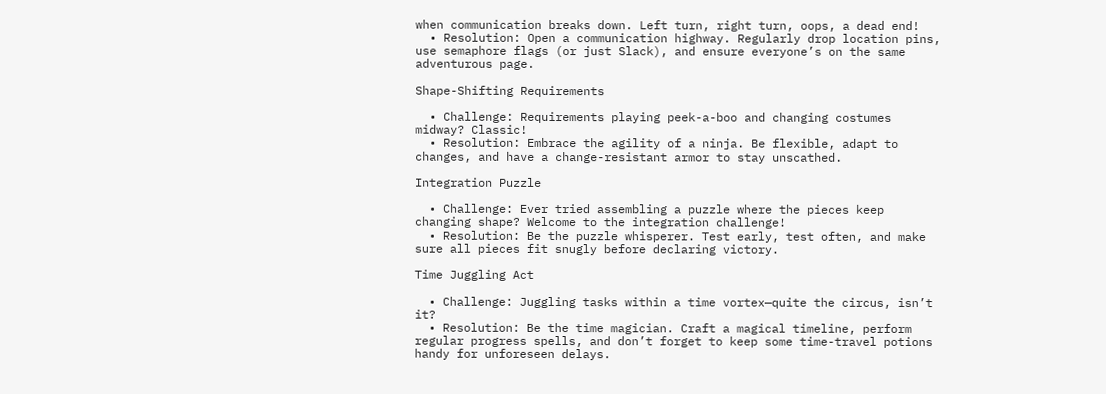when communication breaks down. Left turn, right turn, oops, a dead end!
  • Resolution: Open a communication highway. Regularly drop location pins, use semaphore flags (or just Slack), and ensure everyone’s on the same adventurous page.

Shape-Shifting Requirements

  • Challenge: Requirements playing peek-a-boo and changing costumes midway? Classic!
  • Resolution: Embrace the agility of a ninja. Be flexible, adapt to changes, and have a change-resistant armor to stay unscathed.

Integration Puzzle

  • Challenge: Ever tried assembling a puzzle where the pieces keep changing shape? Welcome to the integration challenge!
  • Resolution: Be the puzzle whisperer. Test early, test often, and make sure all pieces fit snugly before declaring victory.

Time Juggling Act

  • Challenge: Juggling tasks within a time vortex—quite the circus, isn’t it?
  • Resolution: Be the time magician. Craft a magical timeline, perform regular progress spells, and don’t forget to keep some time-travel potions handy for unforeseen delays.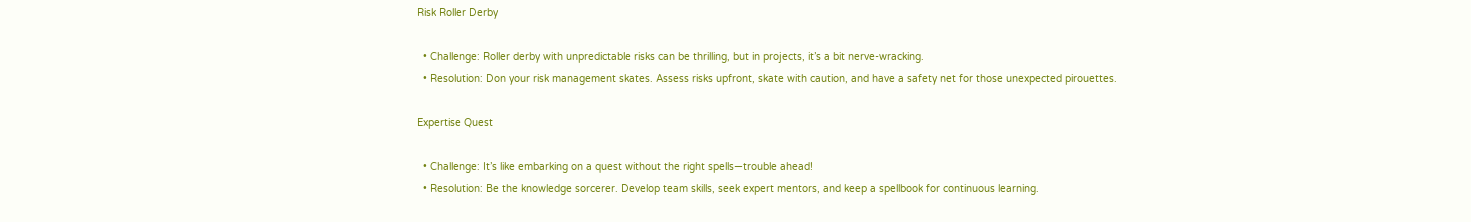Risk Roller Derby

  • Challenge: Roller derby with unpredictable risks can be thrilling, but in projects, it’s a bit nerve-wracking.
  • Resolution: Don your risk management skates. Assess risks upfront, skate with caution, and have a safety net for those unexpected pirouettes.

Expertise Quest

  • Challenge: It’s like embarking on a quest without the right spells—trouble ahead!
  • Resolution: Be the knowledge sorcerer. Develop team skills, seek expert mentors, and keep a spellbook for continuous learning.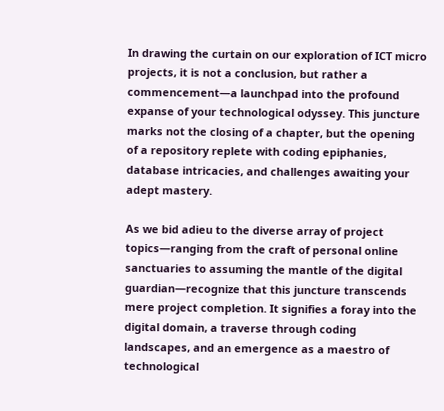In drawing the curtain on our exploration of ICT micro projects, it is not a conclusion, but rather a commencement—a launchpad into the profound expanse of your technological odyssey. This juncture marks not the closing of a chapter, but the opening of a repository replete with coding epiphanies, database intricacies, and challenges awaiting your adept mastery.

As we bid adieu to the diverse array of project topics—ranging from the craft of personal online sanctuaries to assuming the mantle of the digital guardian—recognize that this juncture transcends mere project completion. It signifies a foray into the digital domain, a traverse through coding landscapes, and an emergence as a maestro of technological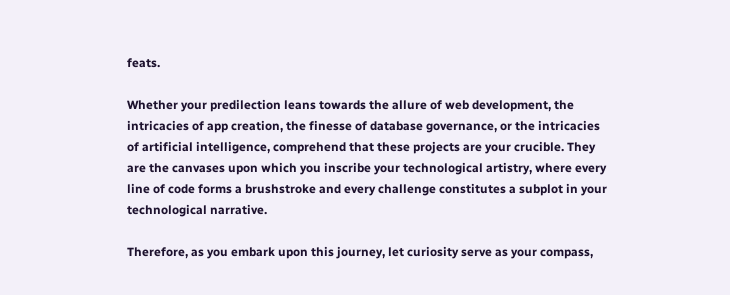feats.

Whether your predilection leans towards the allure of web development, the intricacies of app creation, the finesse of database governance, or the intricacies of artificial intelligence, comprehend that these projects are your crucible. They are the canvases upon which you inscribe your technological artistry, where every line of code forms a brushstroke and every challenge constitutes a subplot in your technological narrative.

Therefore, as you embark upon this journey, let curiosity serve as your compass,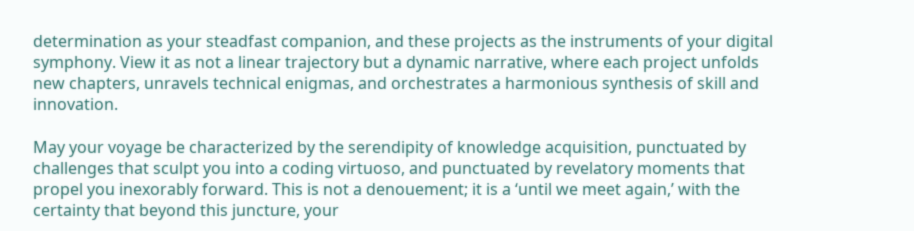determination as your steadfast companion, and these projects as the instruments of your digital symphony. View it as not a linear trajectory but a dynamic narrative, where each project unfolds new chapters, unravels technical enigmas, and orchestrates a harmonious synthesis of skill and innovation.

May your voyage be characterized by the serendipity of knowledge acquisition, punctuated by challenges that sculpt you into a coding virtuoso, and punctuated by revelatory moments that propel you inexorably forward. This is not a denouement; it is a ‘until we meet again,’ with the certainty that beyond this juncture, your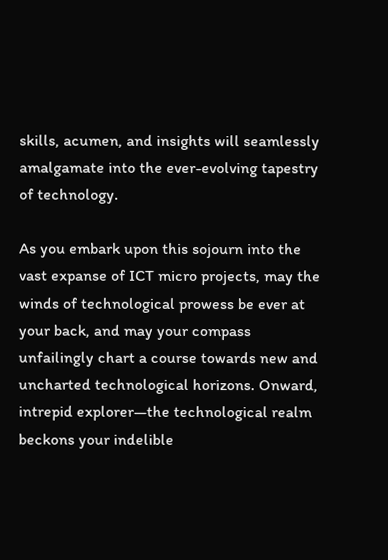skills, acumen, and insights will seamlessly amalgamate into the ever-evolving tapestry of technology.

As you embark upon this sojourn into the vast expanse of ICT micro projects, may the winds of technological prowess be ever at your back, and may your compass unfailingly chart a course towards new and uncharted technological horizons. Onward, intrepid explorer—the technological realm beckons your indelible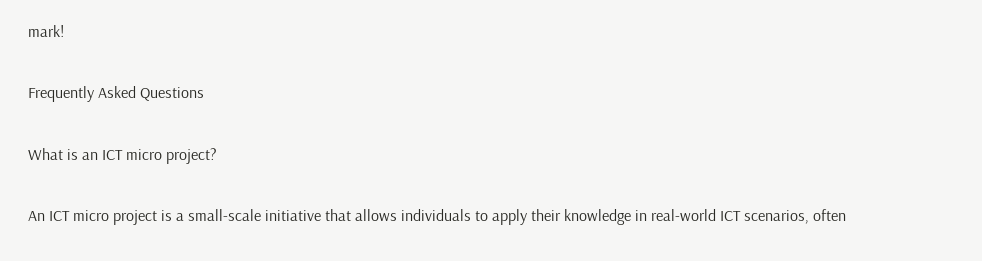mark!

Frequently Asked Questions

What is an ICT micro project?

An ICT micro project is a small-scale initiative that allows individuals to apply their knowledge in real-world ICT scenarios, often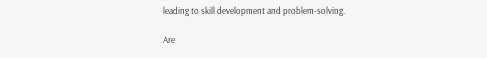leading to skill development and problem-solving.

Are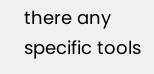there any specific tools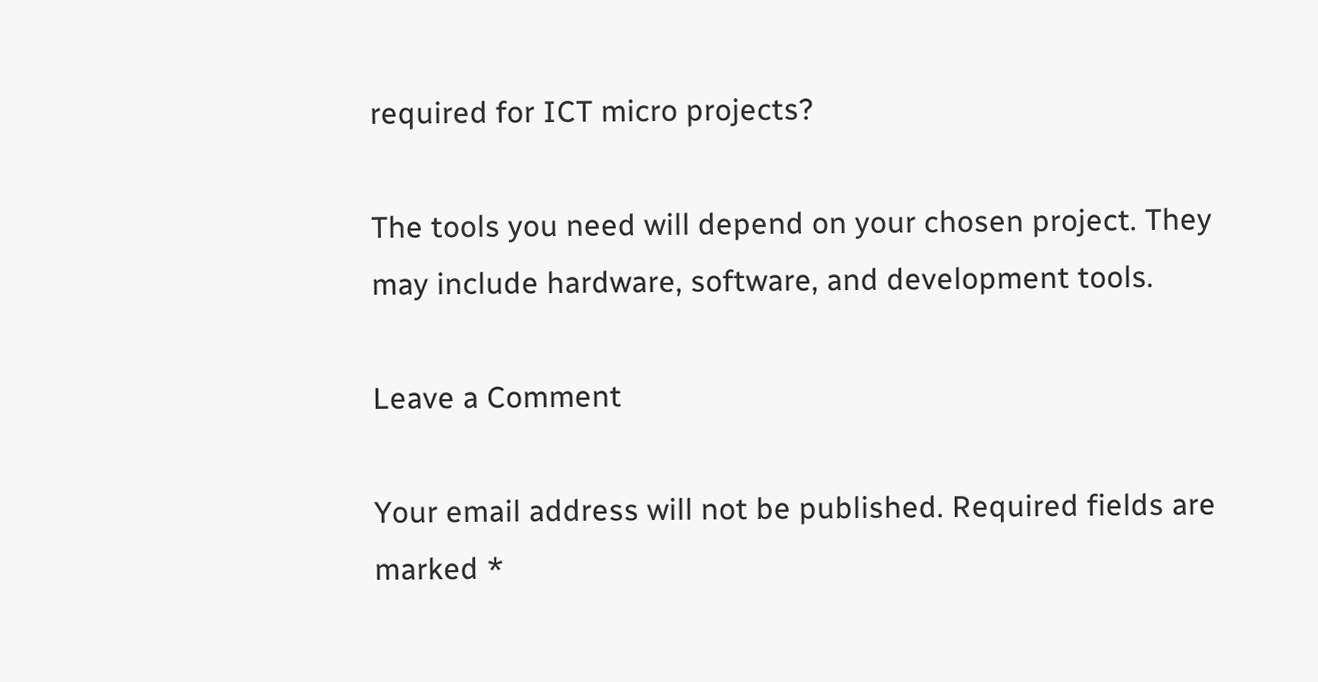required for ICT micro projects?

The tools you need will depend on your chosen project. They may include hardware, software, and development tools.

Leave a Comment

Your email address will not be published. Required fields are marked *